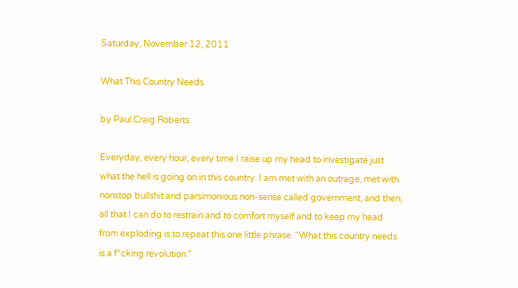Saturday, November 12, 2011

What This Country Needs

by Paul Craig Roberts

Everyday, every hour, every time I raise up my head to investigate just what the hell is going on in this country. I am met with an outrage, met with nonstop bullshit and parsimonious non-sense called government, and then, all that I can do to restrain and to comfort myself and to keep my head from exploding is to repeat this one little phrase. "What this country needs is a f*cking revolution."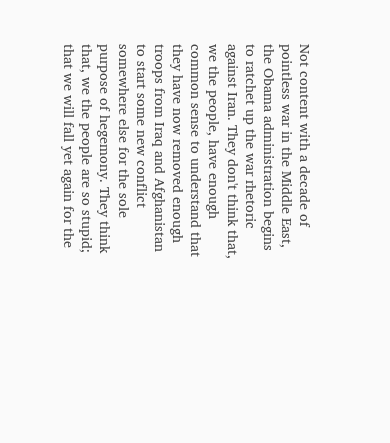Not content with a decade of pointless war in the Middle East, the Obama administration begins to ratchet up the war rhetoric against Iran. They don't think that, we the people, have enough common sense to understand that they have now removed enough troops from Iraq and Afghanistan to start some new conflict somewhere else for the sole purpose of hegemony. They think that, we the people are so stupid; that we will fall yet again for the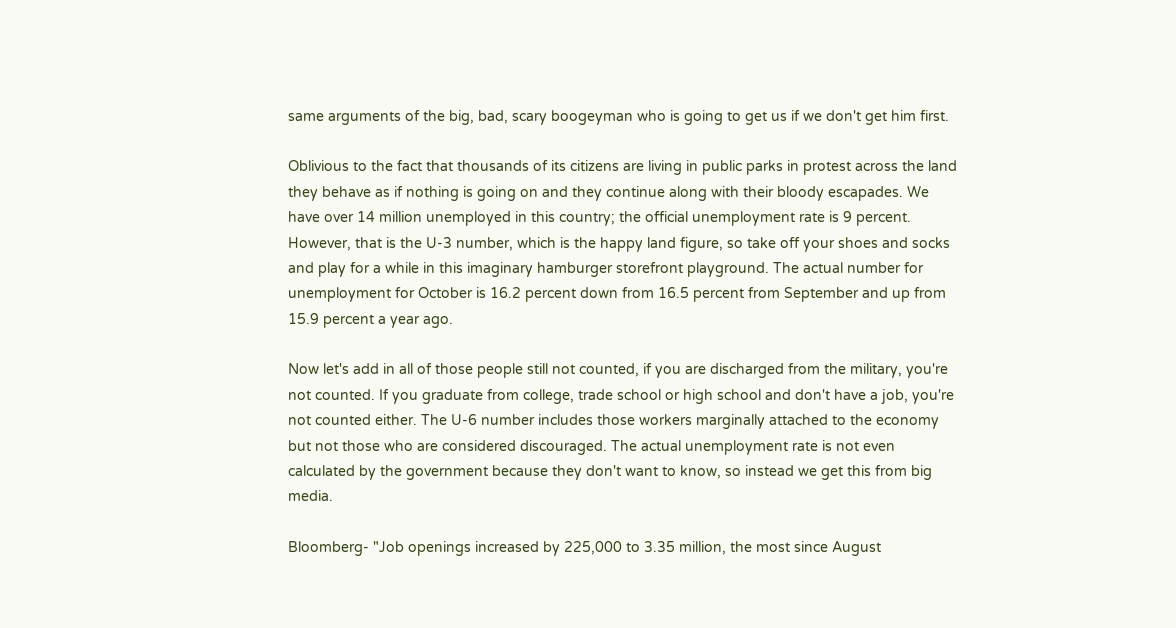same arguments of the big, bad, scary boogeyman who is going to get us if we don't get him first.

Oblivious to the fact that thousands of its citizens are living in public parks in protest across the land they behave as if nothing is going on and they continue along with their bloody escapades. We have over 14 million unemployed in this country; the official unemployment rate is 9 percent. However, that is the U-3 number, which is the happy land figure, so take off your shoes and socks and play for a while in this imaginary hamburger storefront playground. The actual number for unemployment for October is 16.2 percent down from 16.5 percent from September and up from 15.9 percent a year ago.

Now let's add in all of those people still not counted, if you are discharged from the military, you're not counted. If you graduate from college, trade school or high school and don't have a job, you're not counted either. The U-6 number includes those workers marginally attached to the economy but not those who are considered discouraged. The actual unemployment rate is not even calculated by the government because they don't want to know, so instead we get this from big media.

Bloomberg- "Job openings increased by 225,000 to 3.35 million, the most since August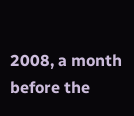2008, a month before the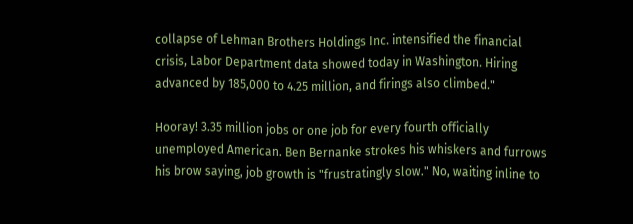collapse of Lehman Brothers Holdings Inc. intensified the financial crisis, Labor Department data showed today in Washington. Hiring advanced by 185,000 to 4.25 million, and firings also climbed."

Hooray! 3.35 million jobs or one job for every fourth officially unemployed American. Ben Bernanke strokes his whiskers and furrows his brow saying, job growth is "frustratingly slow." No, waiting inline to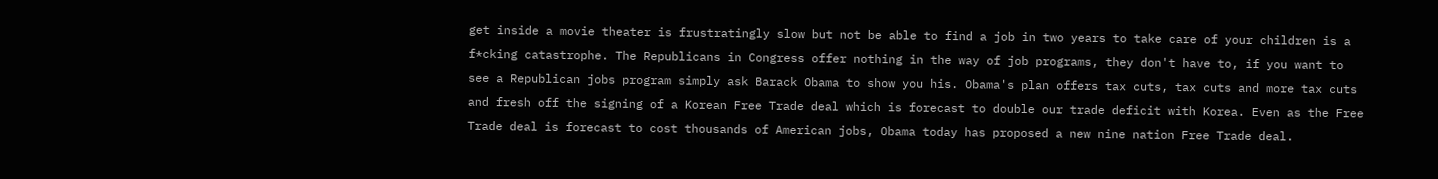get inside a movie theater is frustratingly slow but not be able to find a job in two years to take care of your children is a f*cking catastrophe. The Republicans in Congress offer nothing in the way of job programs, they don't have to, if you want to see a Republican jobs program simply ask Barack Obama to show you his. Obama's plan offers tax cuts, tax cuts and more tax cuts and fresh off the signing of a Korean Free Trade deal which is forecast to double our trade deficit with Korea. Even as the Free Trade deal is forecast to cost thousands of American jobs, Obama today has proposed a new nine nation Free Trade deal.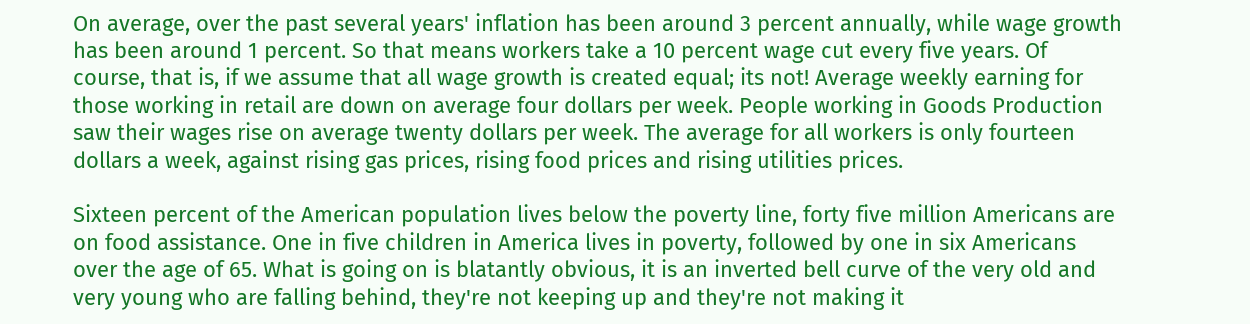On average, over the past several years' inflation has been around 3 percent annually, while wage growth has been around 1 percent. So that means workers take a 10 percent wage cut every five years. Of course, that is, if we assume that all wage growth is created equal; its not! Average weekly earning for those working in retail are down on average four dollars per week. People working in Goods Production saw their wages rise on average twenty dollars per week. The average for all workers is only fourteen dollars a week, against rising gas prices, rising food prices and rising utilities prices.

Sixteen percent of the American population lives below the poverty line, forty five million Americans are on food assistance. One in five children in America lives in poverty, followed by one in six Americans over the age of 65. What is going on is blatantly obvious, it is an inverted bell curve of the very old and very young who are falling behind, they're not keeping up and they're not making it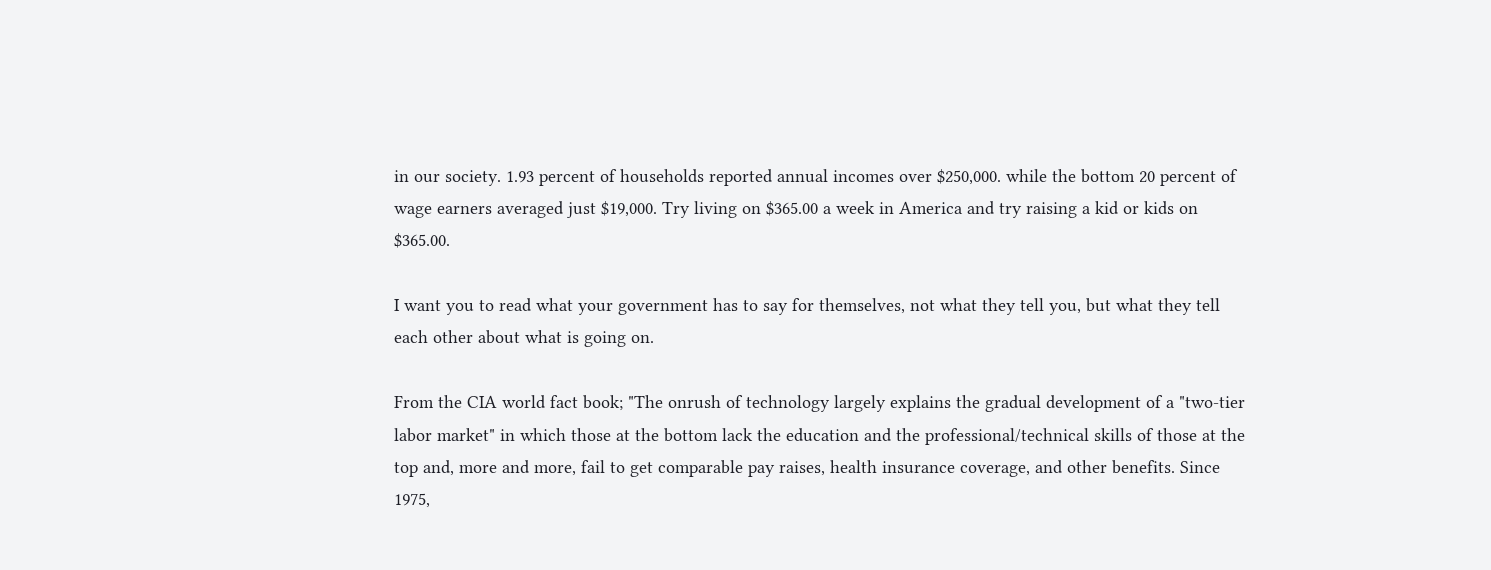in our society. 1.93 percent of households reported annual incomes over $250,000. while the bottom 20 percent of wage earners averaged just $19,000. Try living on $365.00 a week in America and try raising a kid or kids on $365.00.

I want you to read what your government has to say for themselves, not what they tell you, but what they tell each other about what is going on.

From the CIA world fact book; "The onrush of technology largely explains the gradual development of a "two-tier labor market" in which those at the bottom lack the education and the professional/technical skills of those at the top and, more and more, fail to get comparable pay raises, health insurance coverage, and other benefits. Since 1975,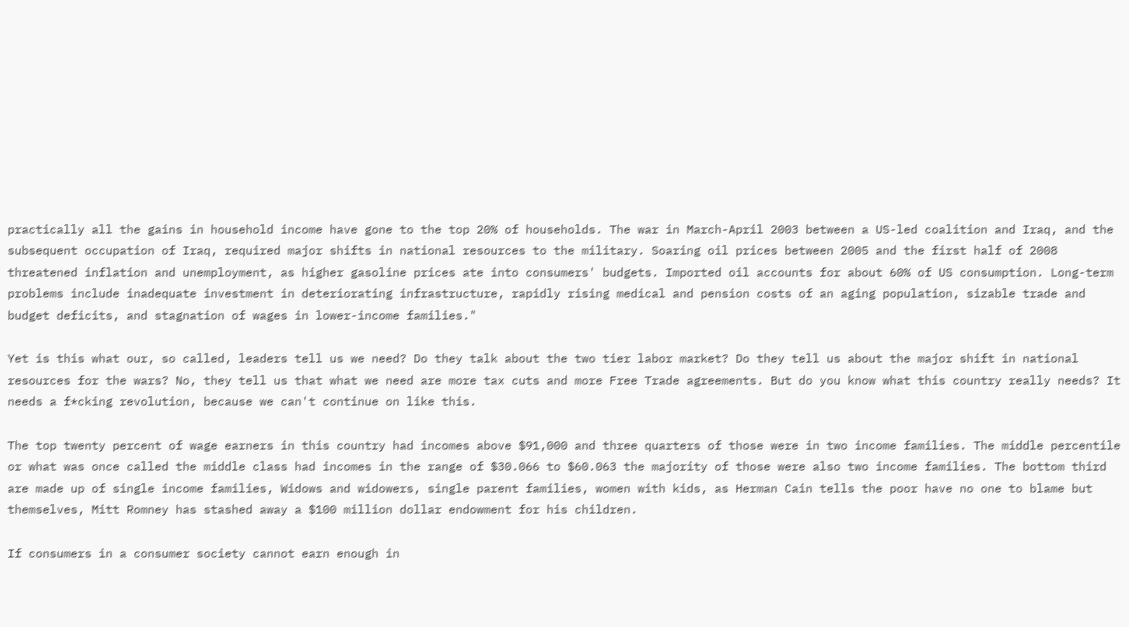practically all the gains in household income have gone to the top 20% of households. The war in March-April 2003 between a US-led coalition and Iraq, and the subsequent occupation of Iraq, required major shifts in national resources to the military. Soaring oil prices between 2005 and the first half of 2008 threatened inflation and unemployment, as higher gasoline prices ate into consumers' budgets. Imported oil accounts for about 60% of US consumption. Long-term problems include inadequate investment in deteriorating infrastructure, rapidly rising medical and pension costs of an aging population, sizable trade and budget deficits, and stagnation of wages in lower-income families."

Yet is this what our, so called, leaders tell us we need? Do they talk about the two tier labor market? Do they tell us about the major shift in national resources for the wars? No, they tell us that what we need are more tax cuts and more Free Trade agreements. But do you know what this country really needs? It needs a f*cking revolution, because we can't continue on like this.

The top twenty percent of wage earners in this country had incomes above $91,000 and three quarters of those were in two income families. The middle percentile or what was once called the middle class had incomes in the range of $30.066 to $60.063 the majority of those were also two income families. The bottom third are made up of single income families, Widows and widowers, single parent families, women with kids, as Herman Cain tells the poor have no one to blame but themselves, Mitt Romney has stashed away a $100 million dollar endowment for his children.

If consumers in a consumer society cannot earn enough in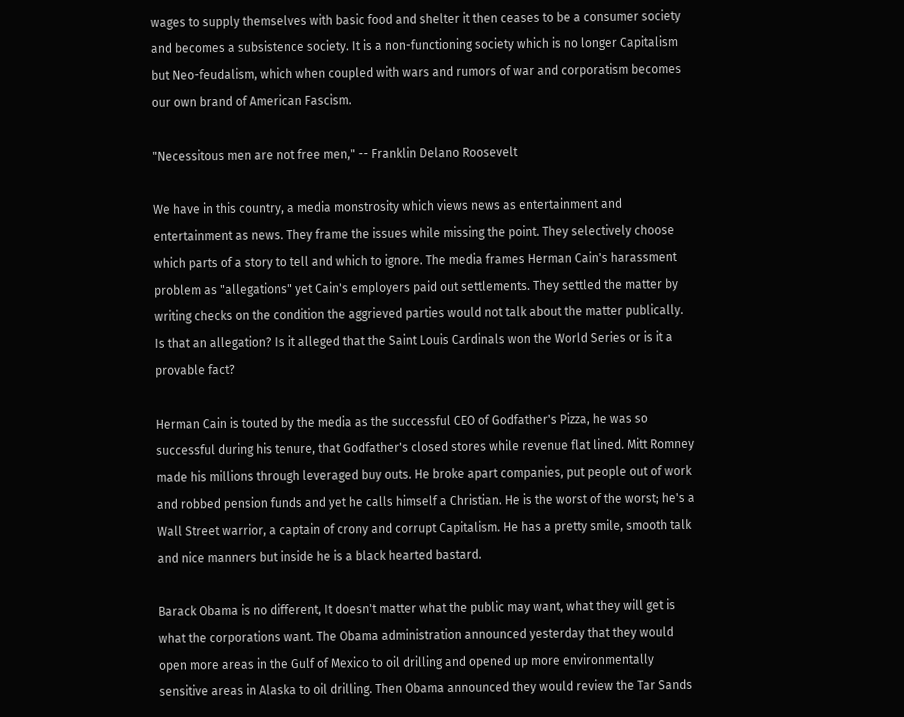wages to supply themselves with basic food and shelter it then ceases to be a consumer society and becomes a subsistence society. It is a non-functioning society which is no longer Capitalism but Neo-feudalism, which when coupled with wars and rumors of war and corporatism becomes our own brand of American Fascism.

"Necessitous men are not free men," -- Franklin Delano Roosevelt

We have in this country, a media monstrosity which views news as entertainment and entertainment as news. They frame the issues while missing the point. They selectively choose which parts of a story to tell and which to ignore. The media frames Herman Cain's harassment problem as "allegations" yet Cain's employers paid out settlements. They settled the matter by writing checks on the condition the aggrieved parties would not talk about the matter publically. Is that an allegation? Is it alleged that the Saint Louis Cardinals won the World Series or is it a provable fact?

Herman Cain is touted by the media as the successful CEO of Godfather's Pizza, he was so successful during his tenure, that Godfather's closed stores while revenue flat lined. Mitt Romney made his millions through leveraged buy outs. He broke apart companies, put people out of work and robbed pension funds and yet he calls himself a Christian. He is the worst of the worst; he's a Wall Street warrior, a captain of crony and corrupt Capitalism. He has a pretty smile, smooth talk and nice manners but inside he is a black hearted bastard.

Barack Obama is no different, It doesn't matter what the public may want, what they will get is what the corporations want. The Obama administration announced yesterday that they would open more areas in the Gulf of Mexico to oil drilling and opened up more environmentally sensitive areas in Alaska to oil drilling. Then Obama announced they would review the Tar Sands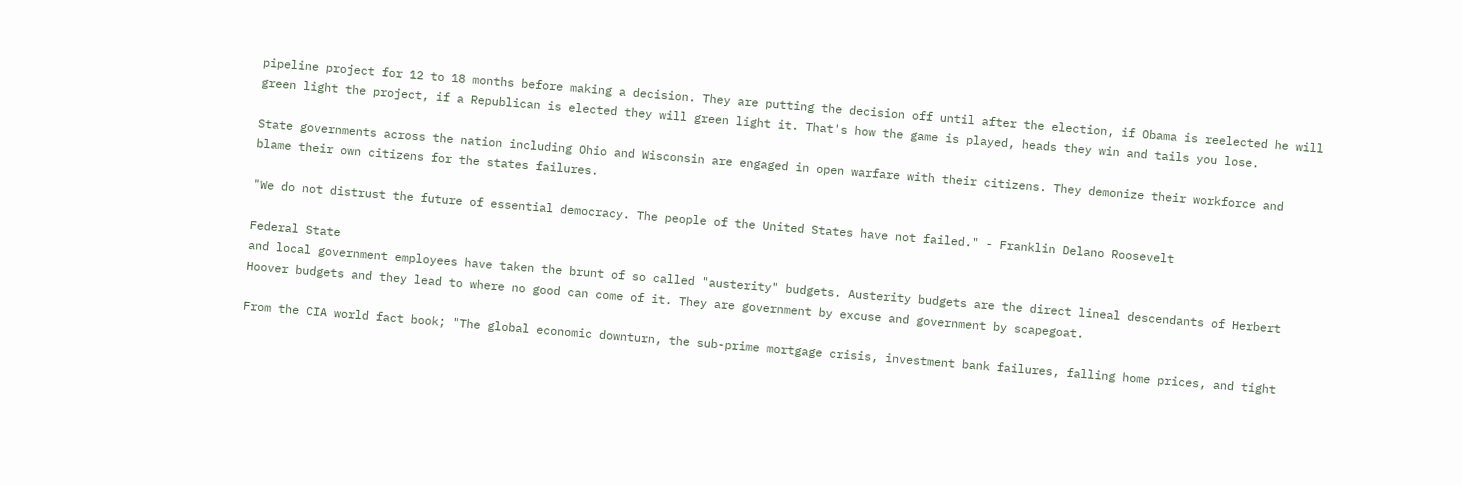pipeline project for 12 to 18 months before making a decision. They are putting the decision off until after the election, if Obama is reelected he will green light the project, if a Republican is elected they will green light it. That's how the game is played, heads they win and tails you lose.

State governments across the nation including Ohio and Wisconsin are engaged in open warfare with their citizens. They demonize their workforce and blame their own citizens for the states failures.

"We do not distrust the future of essential democracy. The people of the United States have not failed." - Franklin Delano Roosevelt

Federal State
and local government employees have taken the brunt of so called "austerity" budgets. Austerity budgets are the direct lineal descendants of Herbert Hoover budgets and they lead to where no good can come of it. They are government by excuse and government by scapegoat.

From the CIA world fact book; "The global economic downturn, the sub-prime mortgage crisis, investment bank failures, falling home prices, and tight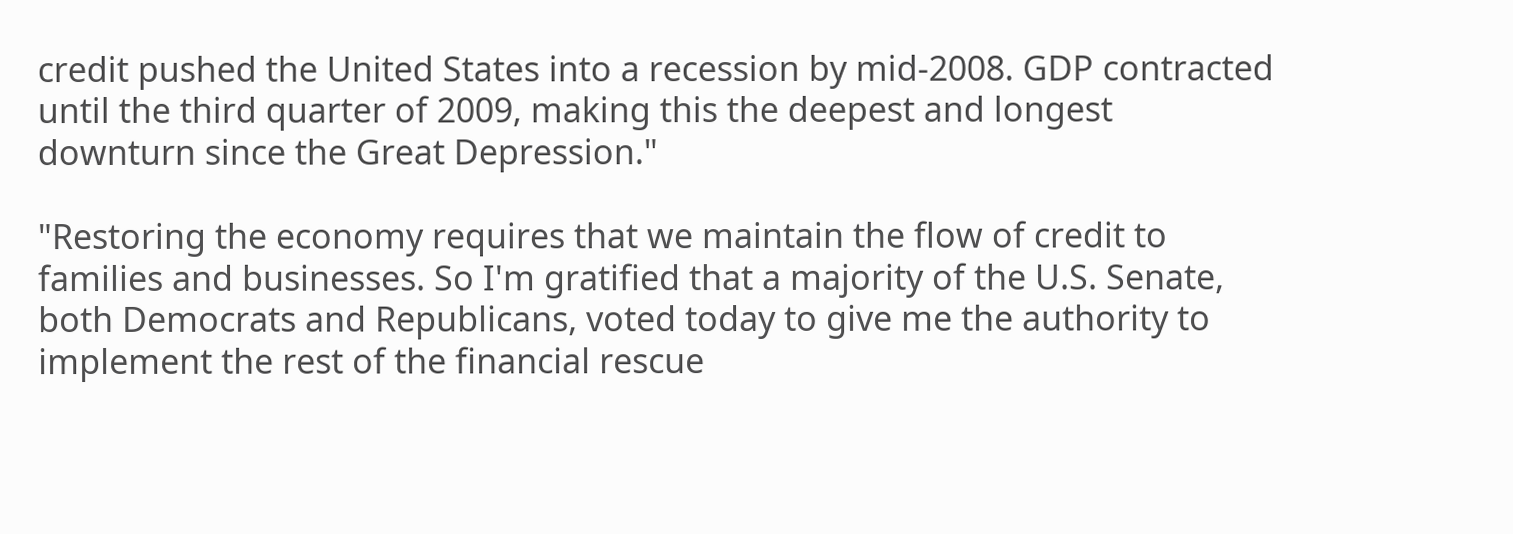credit pushed the United States into a recession by mid-2008. GDP contracted until the third quarter of 2009, making this the deepest and longest downturn since the Great Depression."

"Restoring the economy requires that we maintain the flow of credit to families and businesses. So I'm gratified that a majority of the U.S. Senate, both Democrats and Republicans, voted today to give me the authority to implement the rest of the financial rescue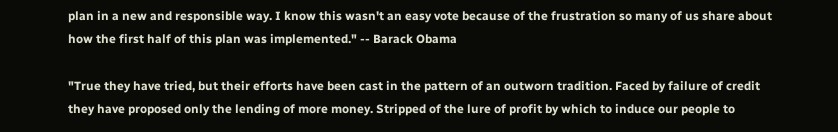plan in a new and responsible way. I know this wasn't an easy vote because of the frustration so many of us share about how the first half of this plan was implemented." -- Barack Obama

"True they have tried, but their efforts have been cast in the pattern of an outworn tradition. Faced by failure of credit they have proposed only the lending of more money. Stripped of the lure of profit by which to induce our people to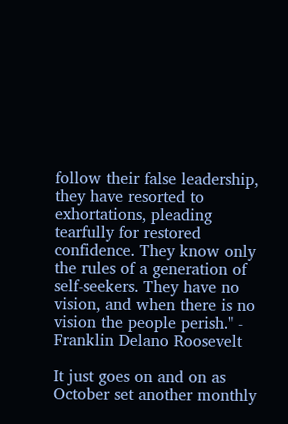follow their false leadership, they have resorted to exhortations, pleading tearfully for restored confidence. They know only the rules of a generation of self-seekers. They have no vision, and when there is no vision the people perish." - Franklin Delano Roosevelt

It just goes on and on as October set another monthly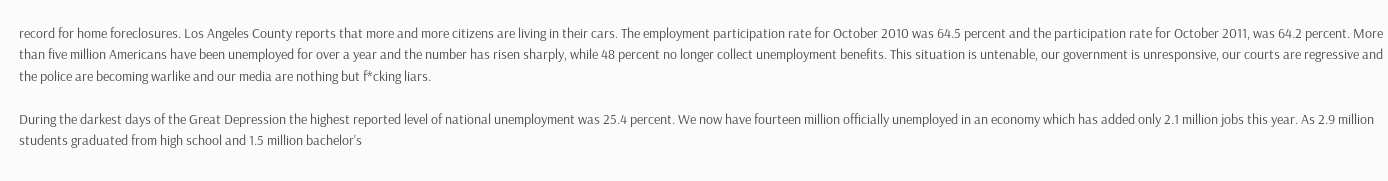record for home foreclosures. Los Angeles County reports that more and more citizens are living in their cars. The employment participation rate for October 2010 was 64.5 percent and the participation rate for October 2011, was 64.2 percent. More than five million Americans have been unemployed for over a year and the number has risen sharply, while 48 percent no longer collect unemployment benefits. This situation is untenable, our government is unresponsive, our courts are regressive and the police are becoming warlike and our media are nothing but f*cking liars.

During the darkest days of the Great Depression the highest reported level of national unemployment was 25.4 percent. We now have fourteen million officially unemployed in an economy which has added only 2.1 million jobs this year. As 2.9 million students graduated from high school and 1.5 million bachelor's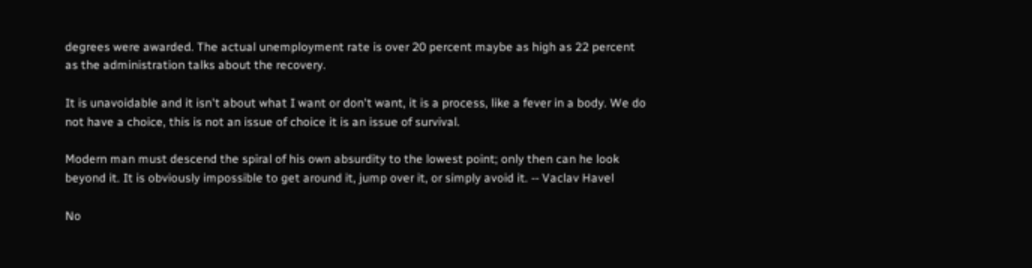degrees were awarded. The actual unemployment rate is over 20 percent maybe as high as 22 percent as the administration talks about the recovery.

It is unavoidable and it isn't about what I want or don't want, it is a process, like a fever in a body. We do not have a choice, this is not an issue of choice it is an issue of survival.

Modern man must descend the spiral of his own absurdity to the lowest point; only then can he look beyond it. It is obviously impossible to get around it, jump over it, or simply avoid it. -- Vaclav Havel

No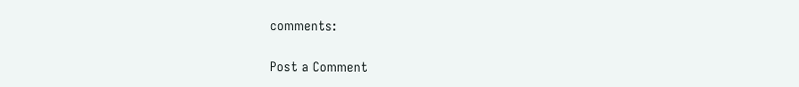comments:

Post a Comment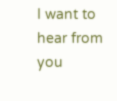I want to hear from you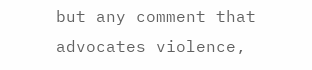but any comment that advocates violence,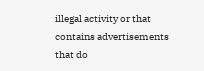illegal activity or that contains advertisements that do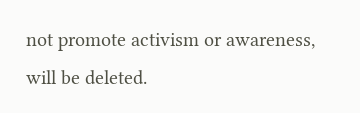not promote activism or awareness, will be deleted.